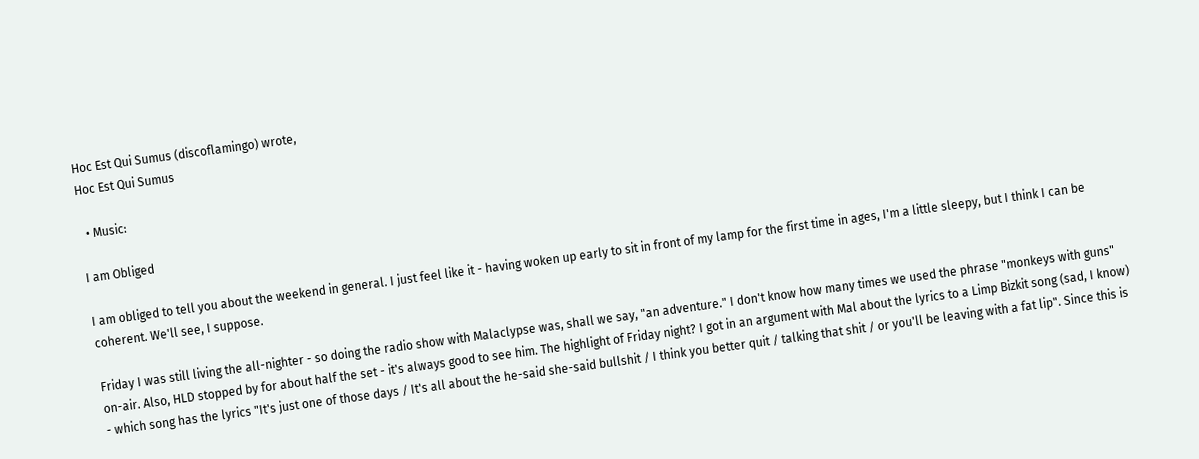Hoc Est Qui Sumus (discoflamingo) wrote,
Hoc Est Qui Sumus

  • Music:

I am Obliged

I am obliged to tell you about the weekend in general. I just feel like it - having woken up early to sit in front of my lamp for the first time in ages, I'm a little sleepy, but I think I can be coherent. We'll see, I suppose.

Friday I was still living the all-nighter - so doing the radio show with Malaclypse was, shall we say, "an adventure." I don't know how many times we used the phrase "monkeys with guns" on-air. Also, HLD stopped by for about half the set - it's always good to see him. The highlight of Friday night? I got in an argument with Mal about the lyrics to a Limp Bizkit song (sad, I know) - which song has the lyrics "It's just one of those days / It's all about the he-said she-said bullshit / I think you better quit / talking that shit / or you'll be leaving with a fat lip". Since this is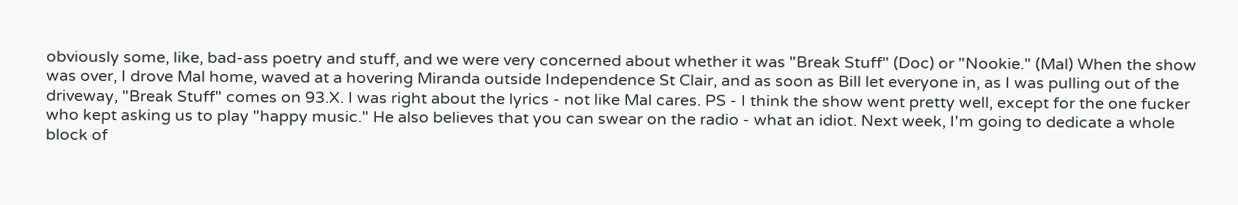obviously some, like, bad-ass poetry and stuff, and we were very concerned about whether it was "Break Stuff" (Doc) or "Nookie." (Mal) When the show was over, I drove Mal home, waved at a hovering Miranda outside Independence St Clair, and as soon as Bill let everyone in, as I was pulling out of the driveway, "Break Stuff" comes on 93.X. I was right about the lyrics - not like Mal cares. PS - I think the show went pretty well, except for the one fucker who kept asking us to play "happy music." He also believes that you can swear on the radio - what an idiot. Next week, I'm going to dedicate a whole block of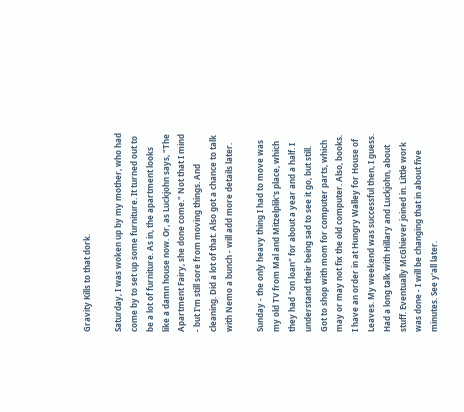Gravity Kills to that dork.

Saturday, I was woken up by my mother, who had come by to set up some furniture. It turned out to be a lot of furniture. As in, the apartment looks like a damn house now. Or, as Luckjohn says, "The Apartment Fairy, she done come." Not that I mind - but I'm still sore from moving things. And cleaning. Did a lot of that. Also got a chance to talk with Nemo a bunch - will add more details later.

Sunday - the only heavy thing I had to move was my old TV from Mal and Mitzelplik's place, which they had "on loan" for about a year and a half. I understand their being sad to see it go, but still. Got to shop with mom for computer parts, which may or may not fix the old computer. Also, books. I have an order in at Hungry Walley for House of Leaves. My weekend was successful then, I guess. Had a long talk with Hillary and Luckjohn, about stuff. Eventually McGhiever joined in. Little work was done - I will be changing that in about five minutes. See y'all later.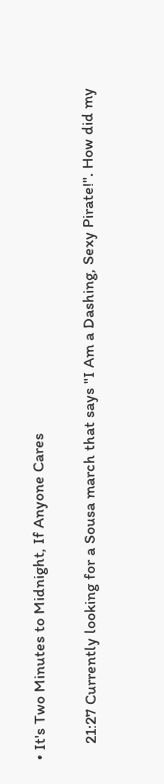• It's Two Minutes to Midnight, If Anyone Cares

    21:27 Currently looking for a Sousa march that says "I Am a Dashing, Sexy Pirate!". How did my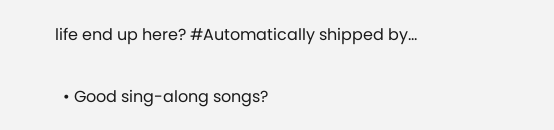life end up here? #Automatically shipped by…

  • Good sing-along songs?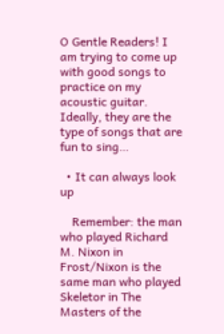O Gentle Readers! I am trying to come up with good songs to practice on my acoustic guitar. Ideally, they are the type of songs that are fun to sing…

  • It can always look up

    Remember: the man who played Richard M. Nixon in Frost/Nixon is the same man who played Skeletor in The Masters of the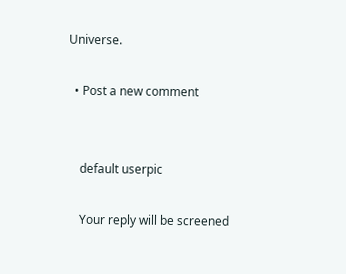Universe.

  • Post a new comment


    default userpic

    Your reply will be screened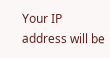Your IP address will be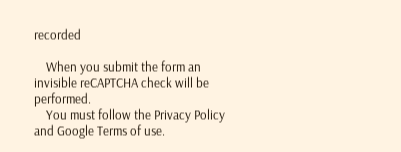recorded

    When you submit the form an invisible reCAPTCHA check will be performed.
    You must follow the Privacy Policy and Google Terms of use.